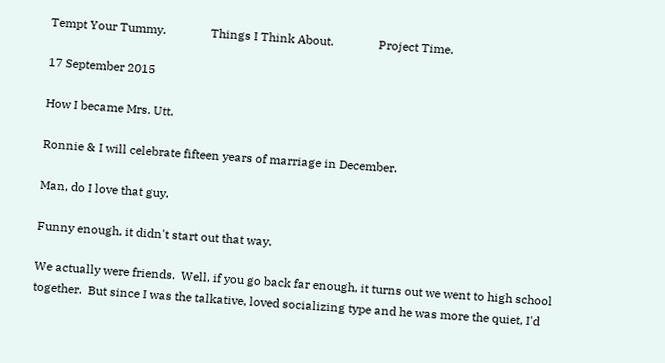Tempt Your Tummy.               Things I Think About.               Project Time.

17 September 2015

How I became Mrs. Utt.

Ronnie & I will celebrate fifteen years of marriage in December.

Man, do I love that guy.

Funny enough, it didn't start out that way.

We actually were friends.  Well, if you go back far enough, it turns out we went to high school together.  But since I was the talkative, loved socializing type and he was more the quiet, I'd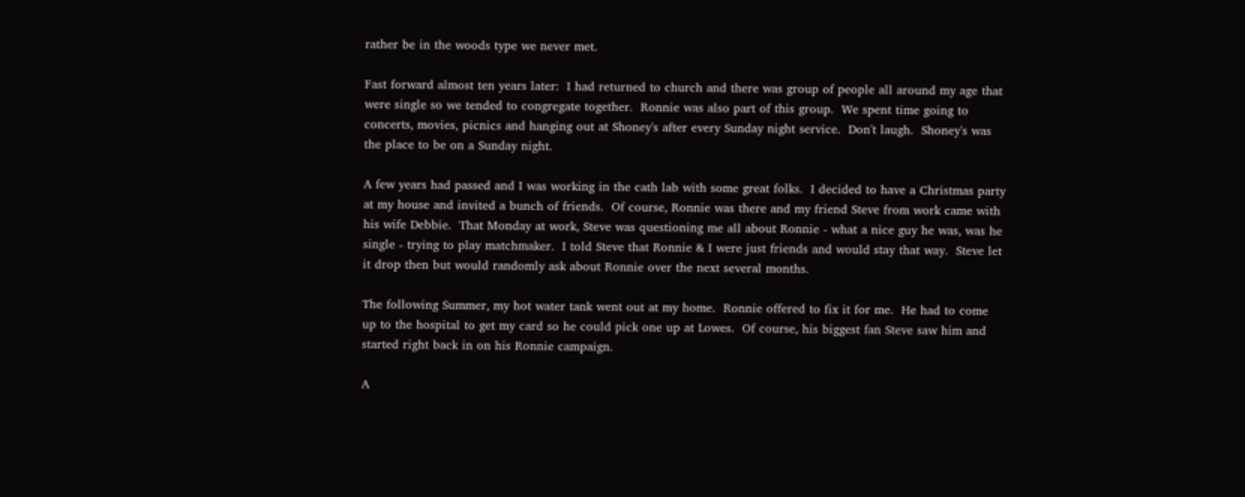rather be in the woods type we never met.

Fast forward almost ten years later:  I had returned to church and there was group of people all around my age that were single so we tended to congregate together.  Ronnie was also part of this group.  We spent time going to concerts, movies, picnics and hanging out at Shoney's after every Sunday night service.  Don't laugh.  Shoney's was the place to be on a Sunday night.

A few years had passed and I was working in the cath lab with some great folks.  I decided to have a Christmas party at my house and invited a bunch of friends.  Of course, Ronnie was there and my friend Steve from work came with his wife Debbie.  That Monday at work, Steve was questioning me all about Ronnie - what a nice guy he was, was he single - trying to play matchmaker.  I told Steve that Ronnie & I were just friends and would stay that way.  Steve let it drop then but would randomly ask about Ronnie over the next several months.

The following Summer, my hot water tank went out at my home.  Ronnie offered to fix it for me.  He had to come up to the hospital to get my card so he could pick one up at Lowes.  Of course, his biggest fan Steve saw him and started right back in on his Ronnie campaign.

A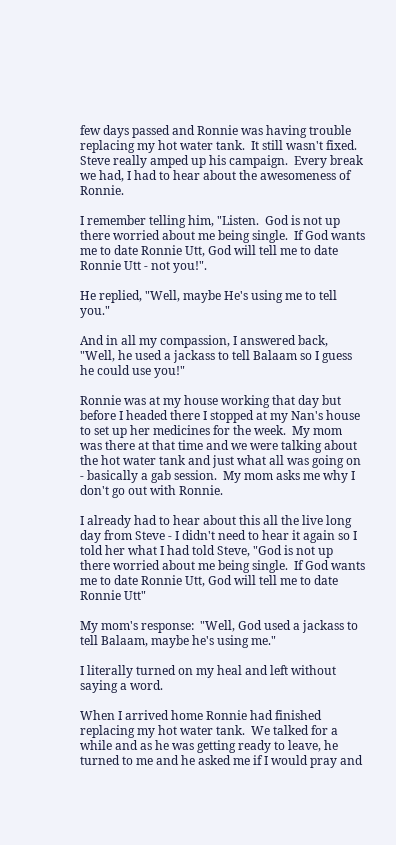few days passed and Ronnie was having trouble replacing my hot water tank.  It still wasn't fixed.  Steve really amped up his campaign.  Every break we had, I had to hear about the awesomeness of Ronnie.

I remember telling him, "Listen.  God is not up there worried about me being single.  If God wants me to date Ronnie Utt, God will tell me to date Ronnie Utt - not you!".

He replied, "Well, maybe He's using me to tell you."

And in all my compassion, I answered back, "Well, he used a jackass to tell Balaam so I guess he could use you!"

Ronnie was at my house working that day but before I headed there I stopped at my Nan's house to set up her medicines for the week.  My mom was there at that time and we were talking about the hot water tank and just what all was going on - basically a gab session.  My mom asks me why I don't go out with Ronnie.

I already had to hear about this all the live long day from Steve - I didn't need to hear it again so I told her what I had told Steve, "God is not up there worried about me being single.  If God wants me to date Ronnie Utt, God will tell me to date Ronnie Utt"

My mom's response:  "Well, God used a jackass to tell Balaam, maybe he's using me."

I literally turned on my heal and left without saying a word.

When I arrived home Ronnie had finished replacing my hot water tank.  We talked for a while and as he was getting ready to leave, he turned to me and he asked me if I would pray and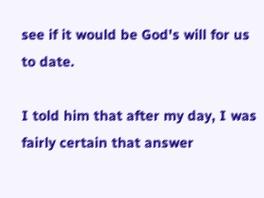see if it would be God's will for us to date.

I told him that after my day, I was fairly certain that answer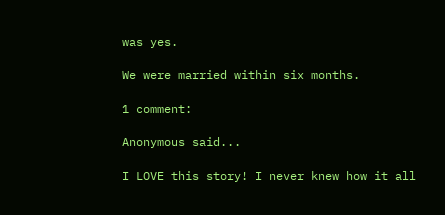was yes.

We were married within six months.

1 comment:

Anonymous said...

I LOVE this story! I never knew how it all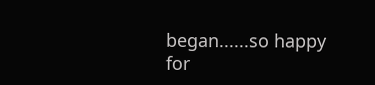began......so happy for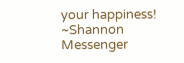your happiness!
~Shannon Messenger